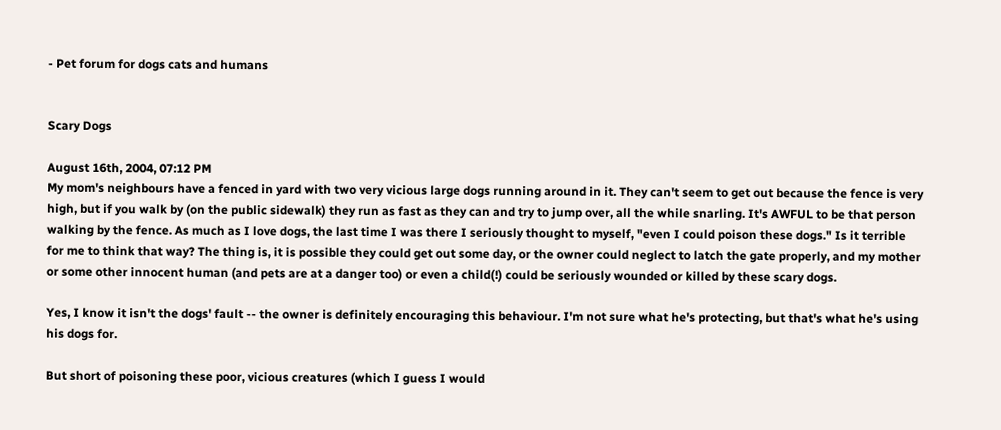- Pet forum for dogs cats and humans


Scary Dogs

August 16th, 2004, 07:12 PM
My mom's neighbours have a fenced in yard with two very vicious large dogs running around in it. They can't seem to get out because the fence is very high, but if you walk by (on the public sidewalk) they run as fast as they can and try to jump over, all the while snarling. It's AWFUL to be that person walking by the fence. As much as I love dogs, the last time I was there I seriously thought to myself, "even I could poison these dogs." Is it terrible for me to think that way? The thing is, it is possible they could get out some day, or the owner could neglect to latch the gate properly, and my mother or some other innocent human (and pets are at a danger too) or even a child(!) could be seriously wounded or killed by these scary dogs.

Yes, I know it isn't the dogs' fault -- the owner is definitely encouraging this behaviour. I'm not sure what he's protecting, but that's what he's using his dogs for.

But short of poisoning these poor, vicious creatures (which I guess I would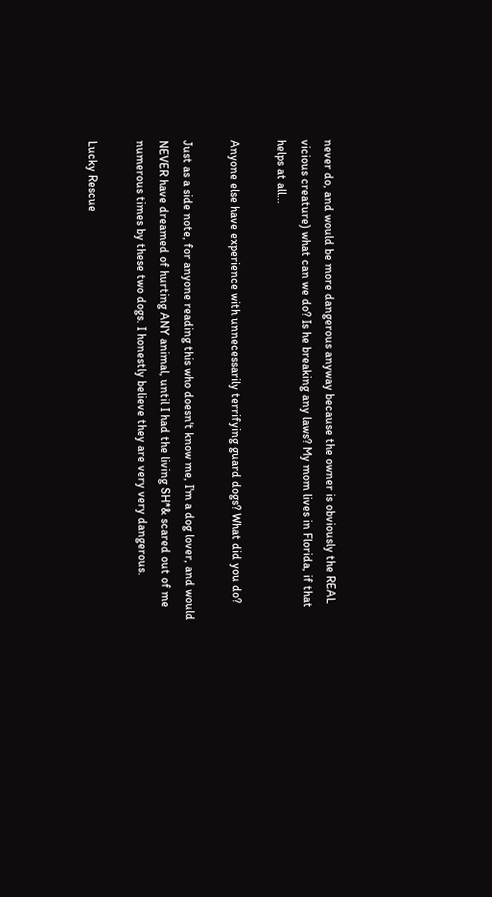never do, and would be more dangerous anyway because the owner is obviously the REAL vicious creature) what can we do? Is he breaking any laws? My mom lives in Florida, if that helps at all...

Anyone else have experience with unnecessarily terrifying guard dogs? What did you do?

Just as a side note, for anyone reading this who doesn't know me, I'm a dog lover, and would NEVER have dreamed of hurting ANY animal, until I had the living SH*& scared out of me numerous times by these two dogs. I honestly believe they are very very dangerous.

Lucky Rescue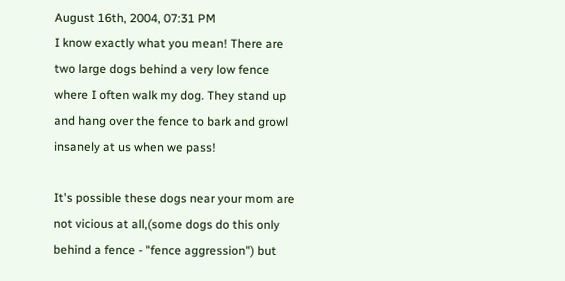August 16th, 2004, 07:31 PM
I know exactly what you mean! There are two large dogs behind a very low fence where I often walk my dog. They stand up and hang over the fence to bark and growl insanely at us when we pass!

It's possible these dogs near your mom are not vicious at all,(some dogs do this only behind a fence - "fence aggression") but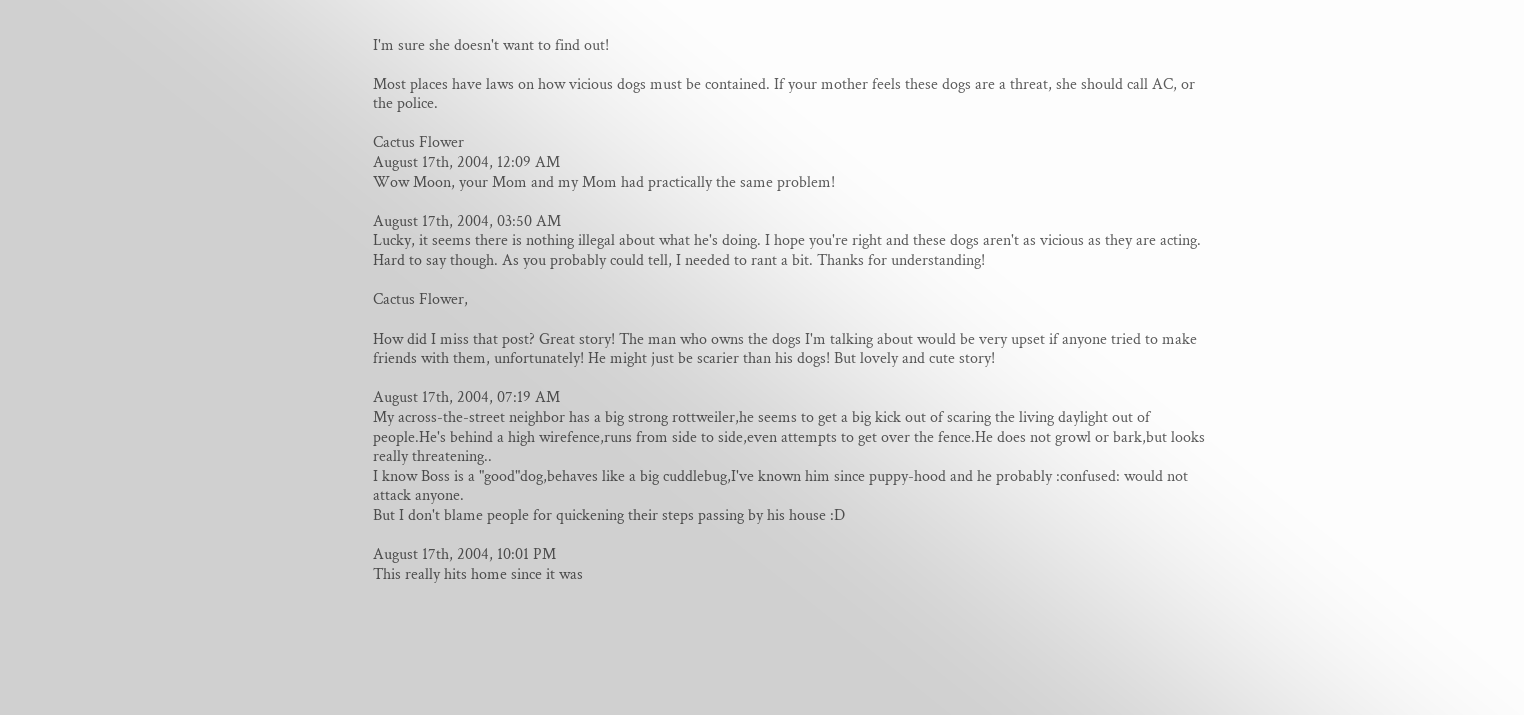I'm sure she doesn't want to find out!

Most places have laws on how vicious dogs must be contained. If your mother feels these dogs are a threat, she should call AC, or the police.

Cactus Flower
August 17th, 2004, 12:09 AM
Wow Moon, your Mom and my Mom had practically the same problem!

August 17th, 2004, 03:50 AM
Lucky, it seems there is nothing illegal about what he's doing. I hope you're right and these dogs aren't as vicious as they are acting. Hard to say though. As you probably could tell, I needed to rant a bit. Thanks for understanding!

Cactus Flower,

How did I miss that post? Great story! The man who owns the dogs I'm talking about would be very upset if anyone tried to make friends with them, unfortunately! He might just be scarier than his dogs! But lovely and cute story!

August 17th, 2004, 07:19 AM
My across-the-street neighbor has a big strong rottweiler,he seems to get a big kick out of scaring the living daylight out of people.He's behind a high wirefence,runs from side to side,even attempts to get over the fence.He does not growl or bark,but looks really threatening..
I know Boss is a "good"dog,behaves like a big cuddlebug,I've known him since puppy-hood and he probably :confused: would not attack anyone.
But I don't blame people for quickening their steps passing by his house :D

August 17th, 2004, 10:01 PM
This really hits home since it was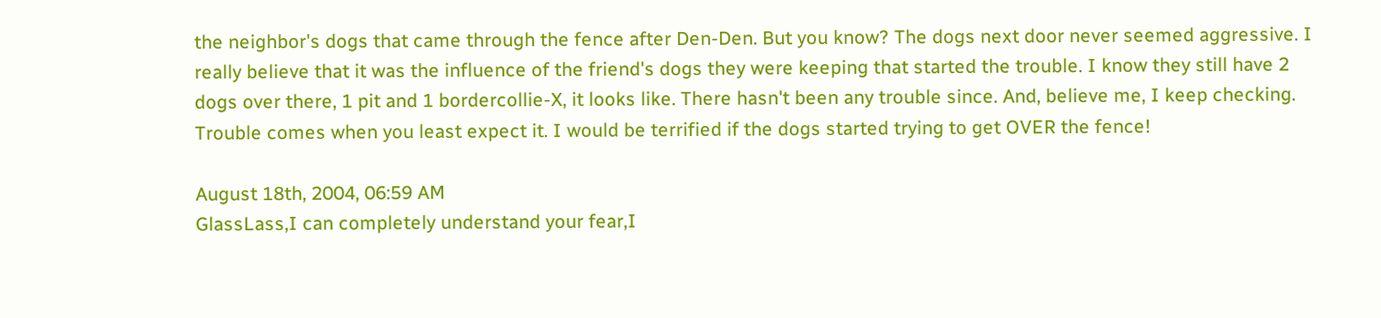the neighbor's dogs that came through the fence after Den-Den. But you know? The dogs next door never seemed aggressive. I really believe that it was the influence of the friend's dogs they were keeping that started the trouble. I know they still have 2 dogs over there, 1 pit and 1 bordercollie-X, it looks like. There hasn't been any trouble since. And, believe me, I keep checking. Trouble comes when you least expect it. I would be terrified if the dogs started trying to get OVER the fence!

August 18th, 2004, 06:59 AM
GlassLass,I can completely understand your fear,I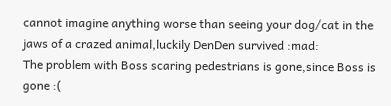cannot imagine anything worse than seeing your dog/cat in the jaws of a crazed animal,luckily DenDen survived :mad:
The problem with Boss scaring pedestrians is gone,since Boss is gone :(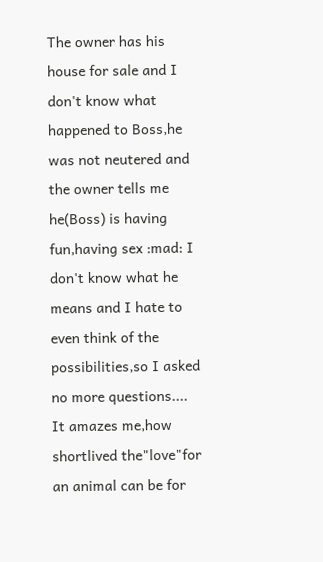The owner has his house for sale and I don't know what happened to Boss,he was not neutered and the owner tells me he(Boss) is having fun,having sex :mad: I don't know what he means and I hate to even think of the possibilities,so I asked no more questions....
It amazes me,how shortlived the"love"for an animal can be for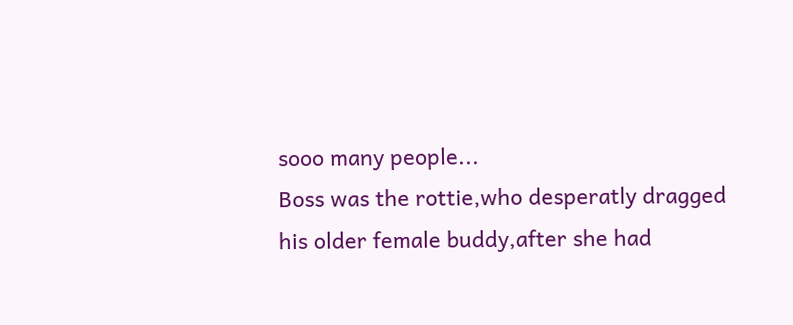sooo many people...
Boss was the rottie,who desperatly dragged his older female buddy,after she had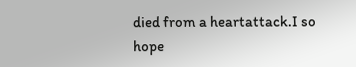died from a heartattack.I so hope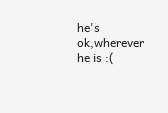he's ok,wherever he is :(